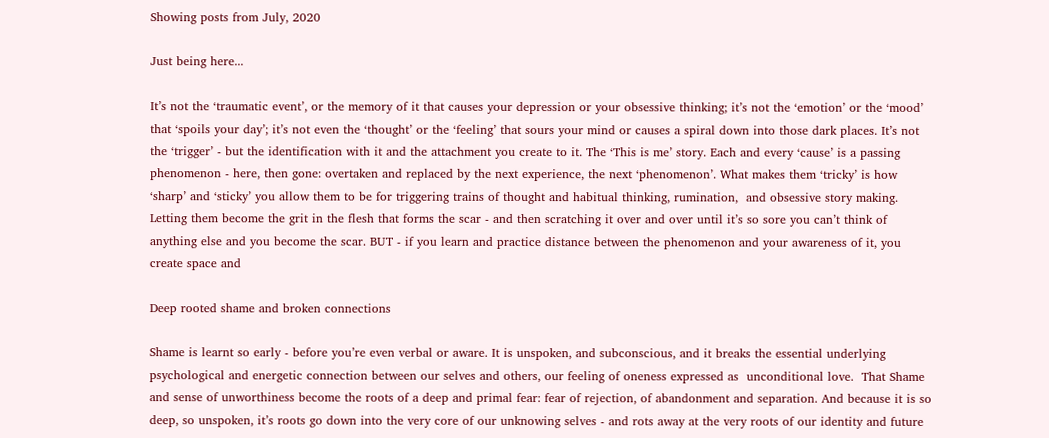Showing posts from July, 2020

Just being here...

It’s not the ‘traumatic event’, or the memory of it that causes your depression or your obsessive thinking; it’s not the ‘emotion’ or the ‘mood’ that ‘spoils your day’; it’s not even the ‘thought’ or the ‘feeling’ that sours your mind or causes a spiral down into those dark places. It’s not the ‘trigger’ - but the identification with it and the attachment you create to it. The ‘This is me’ story. Each and every ‘cause’ is a passing phenomenon - here, then gone: overtaken and replaced by the next experience, the next ‘phenomenon’. What makes them ‘tricky’ is how ‘sharp’ and ‘sticky’ you allow them to be for triggering trains of thought and habitual thinking, rumination,  and obsessive story making. Letting them become the grit in the flesh that forms the scar - and then scratching it over and over until it’s so sore you can’t think of anything else and you become the scar. BUT - if you learn and practice distance between the phenomenon and your awareness of it, you create space and

Deep rooted shame and broken connections

Shame is learnt so early - before you’re even verbal or aware. It is unspoken, and subconscious, and it breaks the essential underlying psychological and energetic connection between our selves and others, our feeling of oneness expressed as  unconditional love.  That Shame and sense of unworthiness become the roots of a deep and primal fear: fear of rejection, of abandonment and separation. And because it is so deep, so unspoken, it’s roots go down into the very core of our unknowing selves - and rots away at the very roots of our identity and future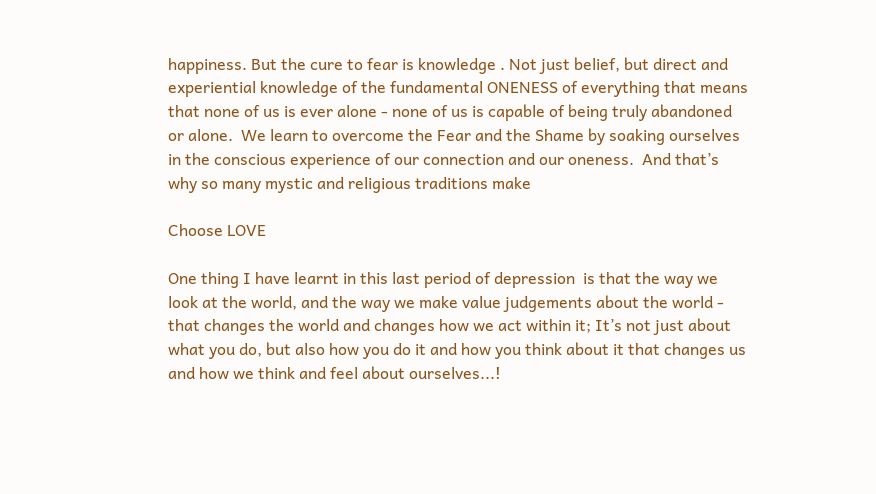happiness. But the cure to fear is knowledge . Not just belief, but direct and experiential knowledge of the fundamental ONENESS of everything that means that none of us is ever alone - none of us is capable of being truly abandoned or alone.  We learn to overcome the Fear and the Shame by soaking ourselves in the conscious experience of our connection and our oneness.  And that’s why so many mystic and religious traditions make

Choose LOVE

One thing I have learnt in this last period of depression  is that the way we look at the world, and the way we make value judgements about the world - that changes the world and changes how we act within it; It’s not just about what you do, but also how you do it and how you think about it that changes us and how we think and feel about ourselves...!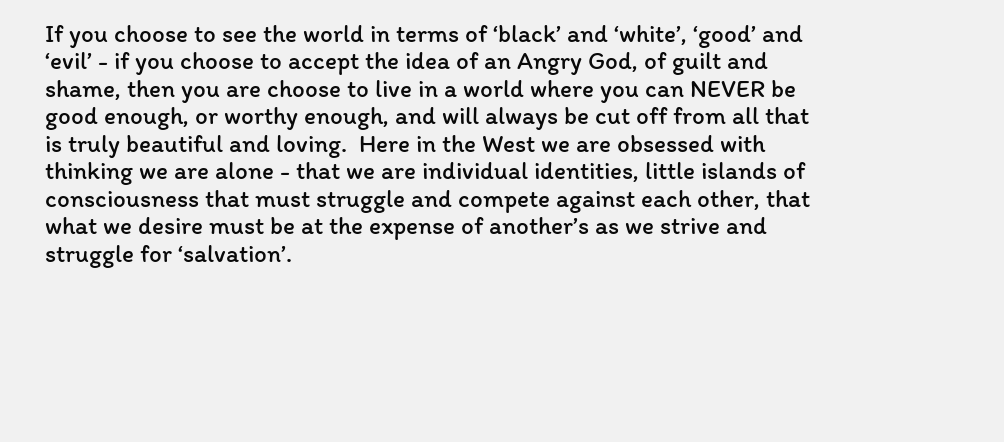If you choose to see the world in terms of ‘black’ and ‘white’, ‘good’ and ‘evil’ - if you choose to accept the idea of an Angry God, of guilt and shame, then you are choose to live in a world where you can NEVER be good enough, or worthy enough, and will always be cut off from all that is truly beautiful and loving.  Here in the West we are obsessed with thinking we are alone - that we are individual identities, little islands of consciousness that must struggle and compete against each other, that what we desire must be at the expense of another’s as we strive and struggle for ‘salvation’.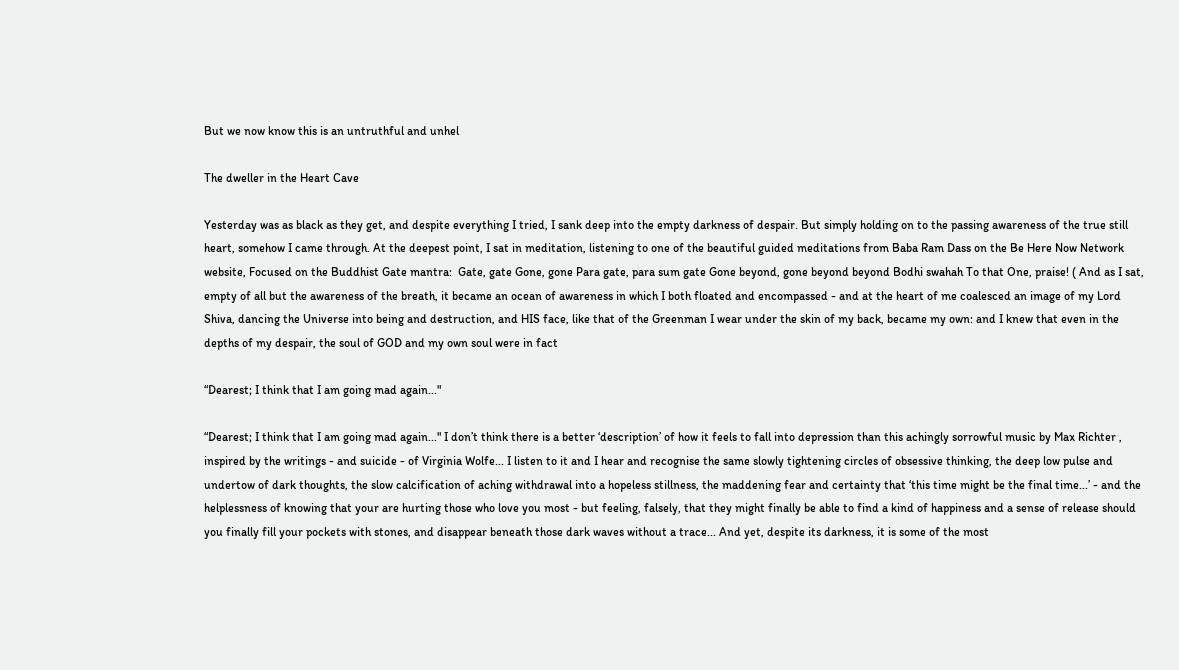But we now know this is an untruthful and unhel

The dweller in the Heart Cave

Yesterday was as black as they get, and despite everything I tried, I sank deep into the empty darkness of despair. But simply holding on to the passing awareness of the true still heart, somehow I came through. At the deepest point, I sat in meditation, listening to one of the beautiful guided meditations from Baba Ram Dass on the Be Here Now Network website, Focused on the Buddhist Gate mantra:  Gate, gate Gone, gone Para gate, para sum gate Gone beyond, gone beyond beyond Bodhi swahah To that One, praise! ( And as I sat, empty of all but the awareness of the breath, it became an ocean of awareness in which I both floated and encompassed - and at the heart of me coalesced an image of my Lord Shiva, dancing the Universe into being and destruction, and HIS face, like that of the Greenman I wear under the skin of my back, became my own: and I knew that even in the depths of my despair, the soul of GOD and my own soul were in fact

“Dearest; I think that I am going mad again..."

“Dearest; I think that I am going mad again..." I don’t think there is a better ‘description’ of how it feels to fall into depression than this achingly sorrowful music by Max Richter , inspired by the writings - and suicide - of Virginia Wolfe... I listen to it and I hear and recognise the same slowly tightening circles of obsessive thinking, the deep low pulse and undertow of dark thoughts, the slow calcification of aching withdrawal into a hopeless stillness, the maddening fear and certainty that ‘this time might be the final time...’ - and the helplessness of knowing that your are hurting those who love you most - but feeling, falsely, that they might finally be able to find a kind of happiness and a sense of release should you finally fill your pockets with stones, and disappear beneath those dark waves without a trace... And yet, despite its darkness, it is some of the most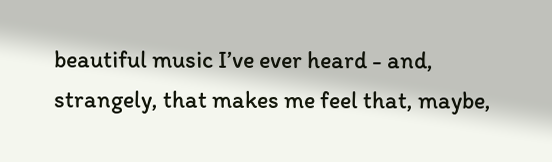beautiful music I’ve ever heard - and, strangely, that makes me feel that, maybe,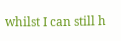whilst I can still h